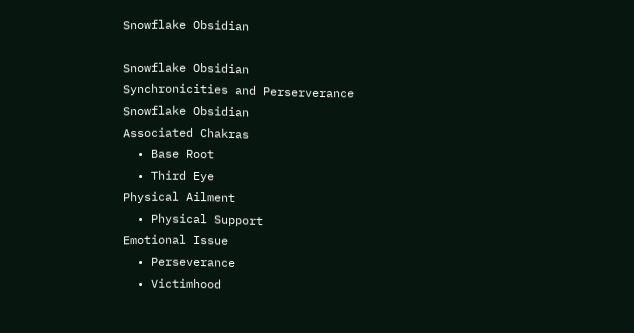Snowflake Obsidian

Snowflake Obsidian
Synchronicities and Perserverance
Snowflake Obsidian
Associated Chakras
  • Base Root
  • Third Eye
Physical Ailment
  • Physical Support
Emotional Issue
  • Perseverance
  • Victimhood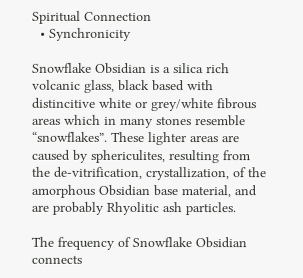Spiritual Connection
  • Synchronicity

Snowflake Obsidian is a silica rich volcanic glass, black based with distincitive white or grey/white fibrous areas which in many stones resemble “snowflakes”. These lighter areas are caused by sphericulites, resulting from the de-vitrification, crystallization, of the amorphous Obsidian base material, and are probably Rhyolitic ash particles.

The frequency of Snowflake Obsidian connects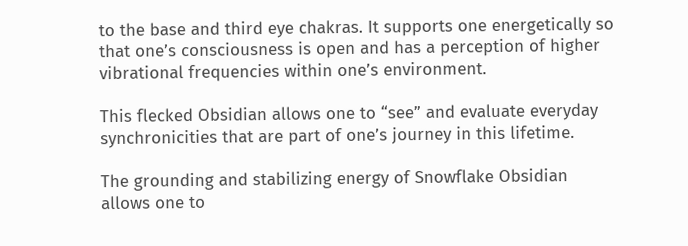to the base and third eye chakras. It supports one energetically so that one’s consciousness is open and has a perception of higher vibrational frequencies within one’s environment.

This flecked Obsidian allows one to “see” and evaluate everyday synchronicities that are part of one’s journey in this lifetime.

The grounding and stabilizing energy of Snowflake Obsidian allows one to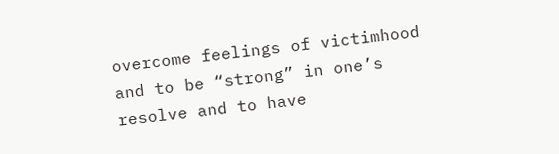overcome feelings of victimhood and to be “strong” in one’s resolve and to have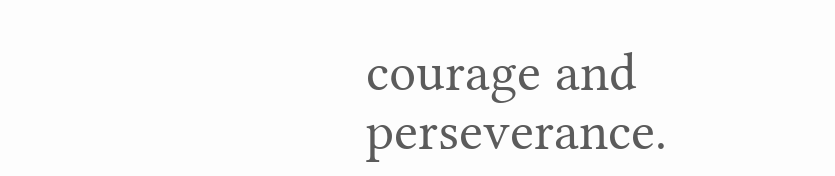courage and perseverance.